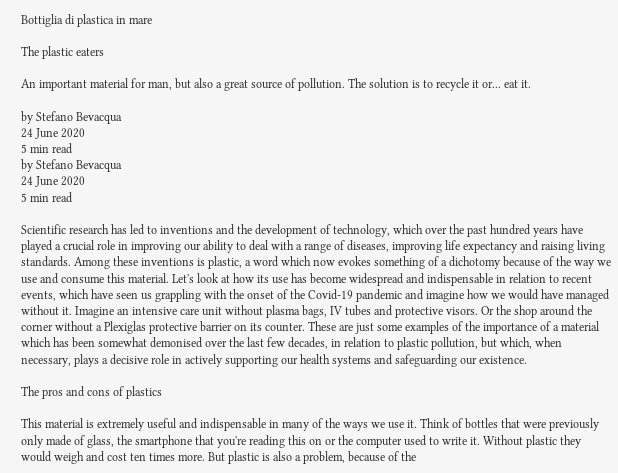Bottiglia di plastica in mare

The plastic eaters

An important material for man, but also a great source of pollution. The solution is to recycle it or... eat it.

by Stefano Bevacqua
24 June 2020
5 min read
by Stefano Bevacqua
24 June 2020
5 min read

Scientific research has led to inventions and the development of technology, which over the past hundred years have played a crucial role in improving our ability to deal with a range of diseases, improving life expectancy and raising living standards. Among these inventions is plastic, a word which now evokes something of a dichotomy because of the way we use and consume this material. Let's look at how its use has become widespread and indispensable in relation to recent events, which have seen us grappling with the onset of the Covid-19 pandemic and imagine how we would have managed without it. Imagine an intensive care unit without plasma bags, IV tubes and protective visors. Or the shop around the corner without a Plexiglas protective barrier on its counter. These are just some examples of the importance of a material which has been somewhat demonised over the last few decades, in relation to plastic pollution, but which, when necessary, plays a decisive role in actively supporting our health systems and safeguarding our existence.

The pros and cons of plastics

This material is extremely useful and indispensable in many of the ways we use it. Think of bottles that were previously only made of glass, the smartphone that you're reading this on or the computer used to write it. Without plastic they would weigh and cost ten times more. But plastic is also a problem, because of the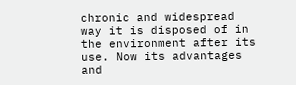chronic and widespread way it is disposed of in the environment after its use. Now its advantages and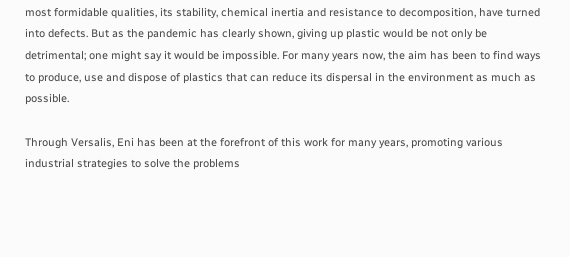most formidable qualities, its stability, chemical inertia and resistance to decomposition, have turned into defects. But as the pandemic has clearly shown, giving up plastic would be not only be detrimental; one might say it would be impossible. For many years now, the aim has been to find ways to produce, use and dispose of plastics that can reduce its dispersal in the environment as much as possible.

Through Versalis, Eni has been at the forefront of this work for many years, promoting various industrial strategies to solve the problems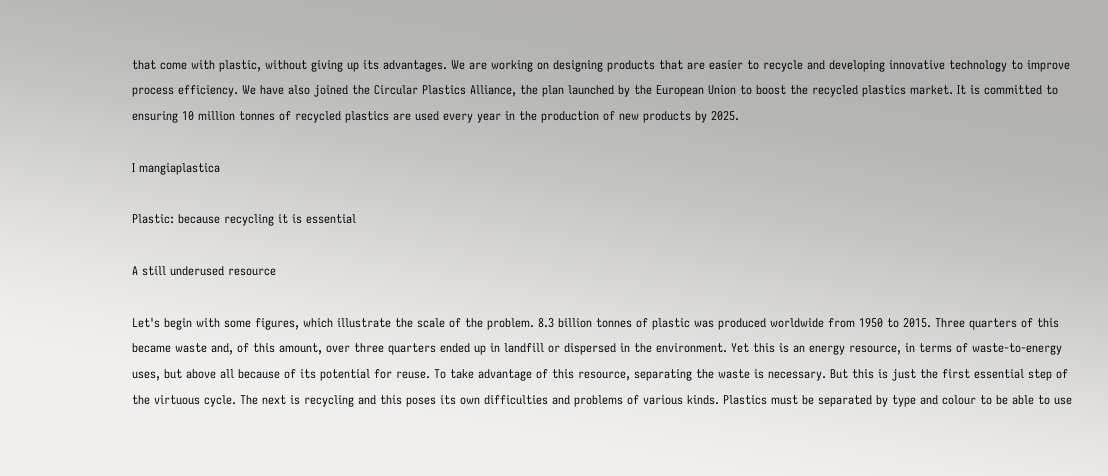that come with plastic, without giving up its advantages. We are working on designing products that are easier to recycle and developing innovative technology to improve process efficiency. We have also joined the Circular Plastics Alliance, the plan launched by the European Union to boost the recycled plastics market. It is committed to ensuring 10 million tonnes of recycled plastics are used every year in the production of new products by 2025.

I mangiaplastica

Plastic: because recycling it is essential

A still underused resource

Let's begin with some figures, which illustrate the scale of the problem. 8.3 billion tonnes of plastic was produced worldwide from 1950 to 2015. Three quarters of this became waste and, of this amount, over three quarters ended up in landfill or dispersed in the environment. Yet this is an energy resource, in terms of waste-to-energy uses, but above all because of its potential for reuse. To take advantage of this resource, separating the waste is necessary. But this is just the first essential step of the virtuous cycle. The next is recycling and this poses its own difficulties and problems of various kinds. Plastics must be separated by type and colour to be able to use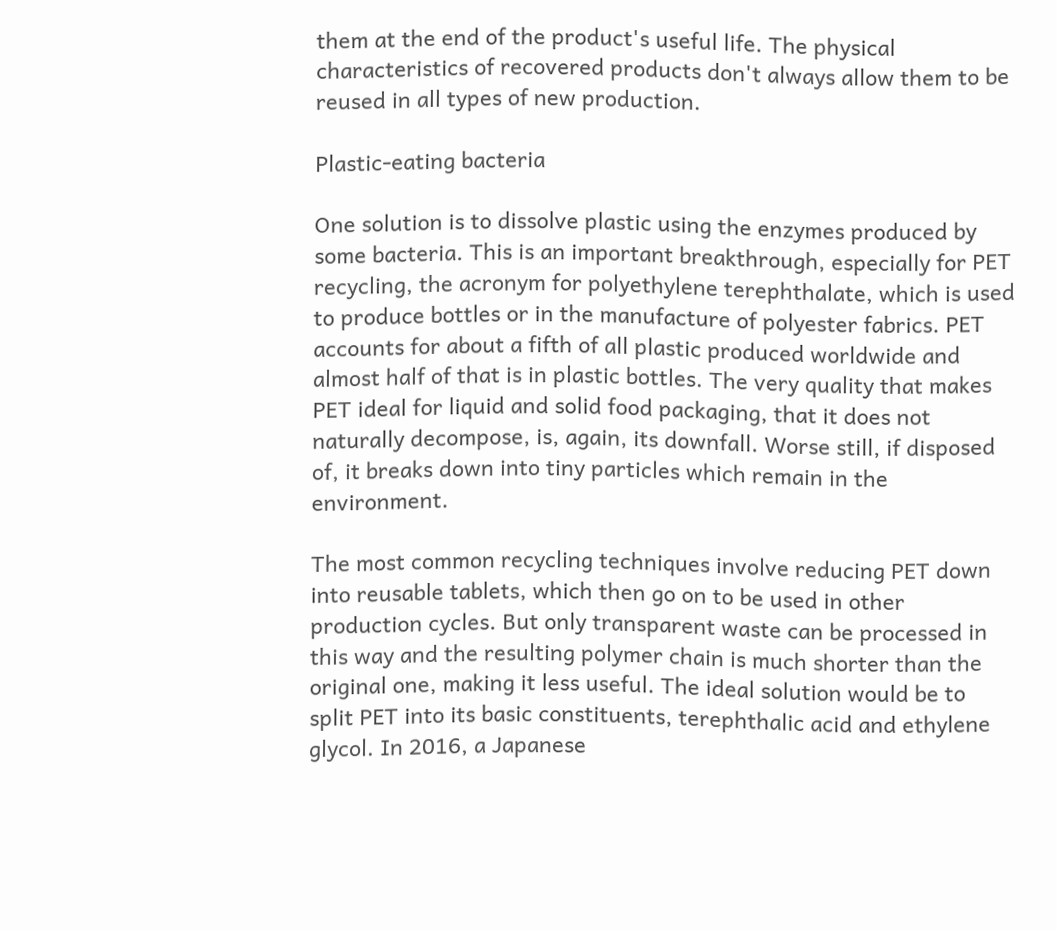them at the end of the product's useful life. The physical characteristics of recovered products don't always allow them to be reused in all types of new production.

Plastic-eating bacteria

One solution is to dissolve plastic using the enzymes produced by some bacteria. This is an important breakthrough, especially for PET recycling, the acronym for polyethylene terephthalate, which is used to produce bottles or in the manufacture of polyester fabrics. PET accounts for about a fifth of all plastic produced worldwide and almost half of that is in plastic bottles. The very quality that makes PET ideal for liquid and solid food packaging, that it does not naturally decompose, is, again, its downfall. Worse still, if disposed of, it breaks down into tiny particles which remain in the environment.

The most common recycling techniques involve reducing PET down into reusable tablets, which then go on to be used in other production cycles. But only transparent waste can be processed in this way and the resulting polymer chain is much shorter than the original one, making it less useful. The ideal solution would be to split PET into its basic constituents, terephthalic acid and ethylene glycol. In 2016, a Japanese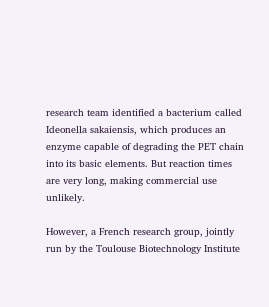research team identified a bacterium called Ideonella sakaiensis, which produces an enzyme capable of degrading the PET chain into its basic elements. But reaction times are very long, making commercial use unlikely.

However, a French research group, jointly run by the Toulouse Biotechnology Institute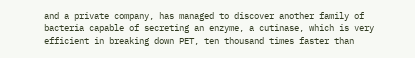and a private company, has managed to discover another family of bacteria capable of secreting an enzyme, a cutinase, which is very efficient in breaking down PET, ten thousand times faster than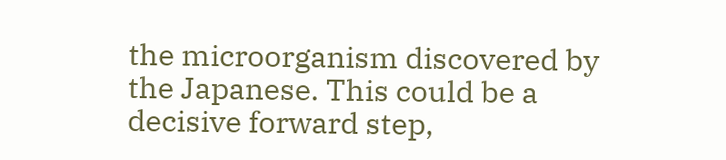the microorganism discovered by the Japanese. This could be a decisive forward step,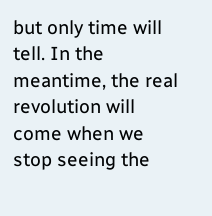but only time will tell. In the meantime, the real revolution will come when we stop seeing the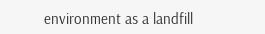environment as a landfill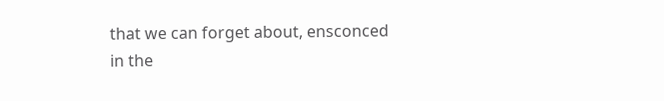that we can forget about, ensconced in the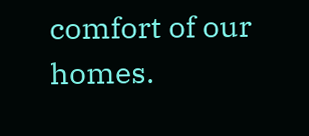comfort of our homes.